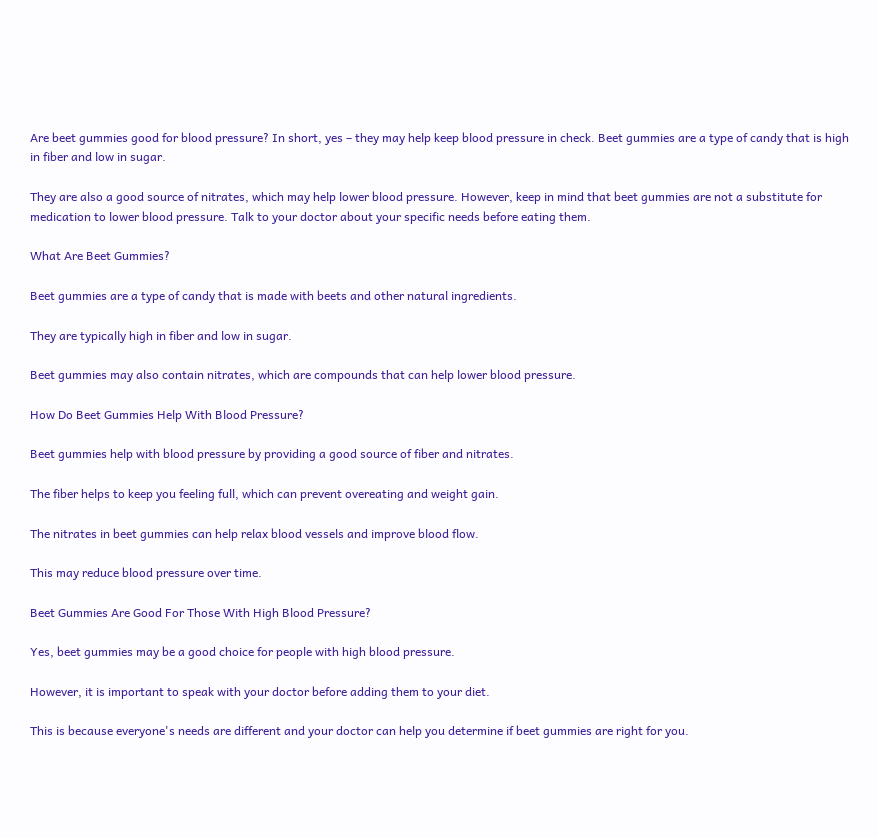Are beet gummies good for blood pressure? In short, yes – they may help keep blood pressure in check. Beet gummies are a type of candy that is high in fiber and low in sugar.

They are also a good source of nitrates, which may help lower blood pressure. However, keep in mind that beet gummies are not a substitute for medication to lower blood pressure. Talk to your doctor about your specific needs before eating them.

What Are Beet Gummies?

Beet gummies are a type of candy that is made with beets and other natural ingredients.

They are typically high in fiber and low in sugar.

Beet gummies may also contain nitrates, which are compounds that can help lower blood pressure.

How Do Beet Gummies Help With Blood Pressure?

Beet gummies help with blood pressure by providing a good source of fiber and nitrates.

The fiber helps to keep you feeling full, which can prevent overeating and weight gain.

The nitrates in beet gummies can help relax blood vessels and improve blood flow.

This may reduce blood pressure over time.

Beet Gummies Are Good For Those With High Blood Pressure?

Yes, beet gummies may be a good choice for people with high blood pressure.

However, it is important to speak with your doctor before adding them to your diet.

This is because everyone's needs are different and your doctor can help you determine if beet gummies are right for you.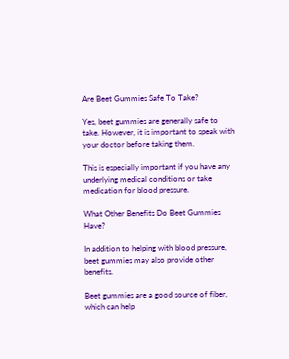Are Beet Gummies Safe To Take?

Yes, beet gummies are generally safe to take. However, it is important to speak with your doctor before taking them.

This is especially important if you have any underlying medical conditions or take medication for blood pressure.

What Other Benefits Do Beet Gummies Have?

In addition to helping with blood pressure, beet gummies may also provide other benefits.

Beet gummies are a good source of fiber, which can help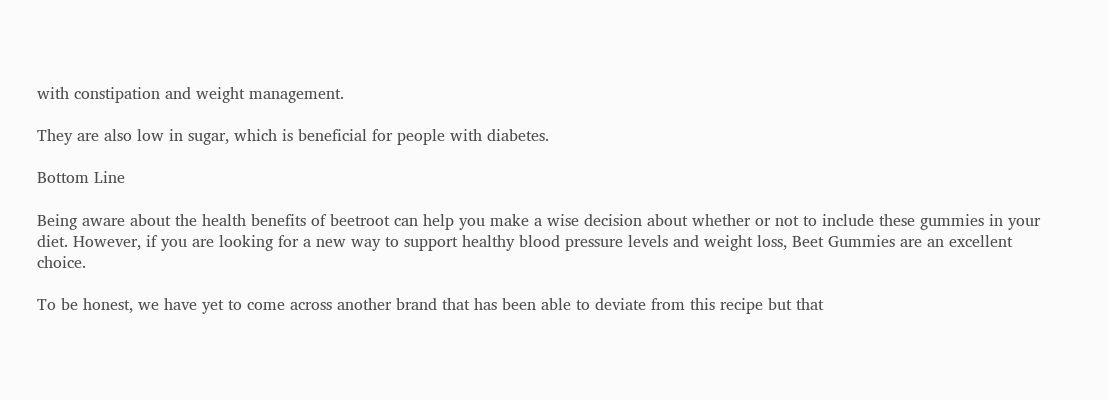with constipation and weight management.

They are also low in sugar, which is beneficial for people with diabetes.

Bottom Line

Being aware about the health benefits of beetroot can help you make a wise decision about whether or not to include these gummies in your diet. However, if you are looking for a new way to support healthy blood pressure levels and weight loss, Beet Gummies are an excellent choice.

To be honest, we have yet to come across another brand that has been able to deviate from this recipe but that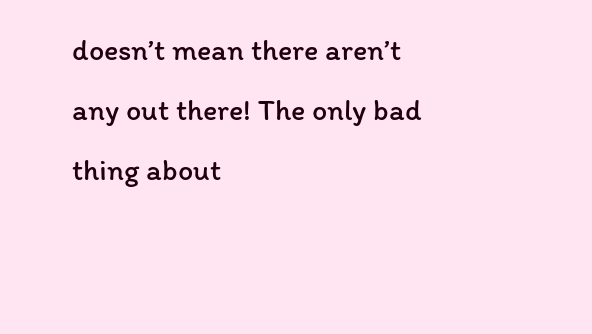doesn’t mean there aren’t any out there! The only bad thing about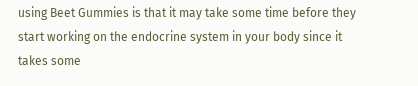using Beet Gummies is that it may take some time before they start working on the endocrine system in your body since it takes some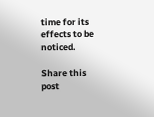time for its effects to be noticed.

Share this post